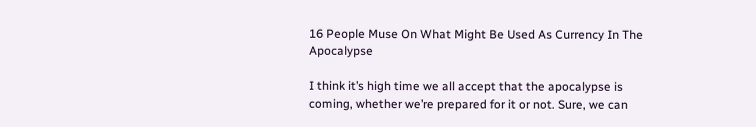16 People Muse On What Might Be Used As Currency In The Apocalypse

I think it’s high time we all accept that the apocalypse is coming, whether we’re prepared for it or not. Sure, we can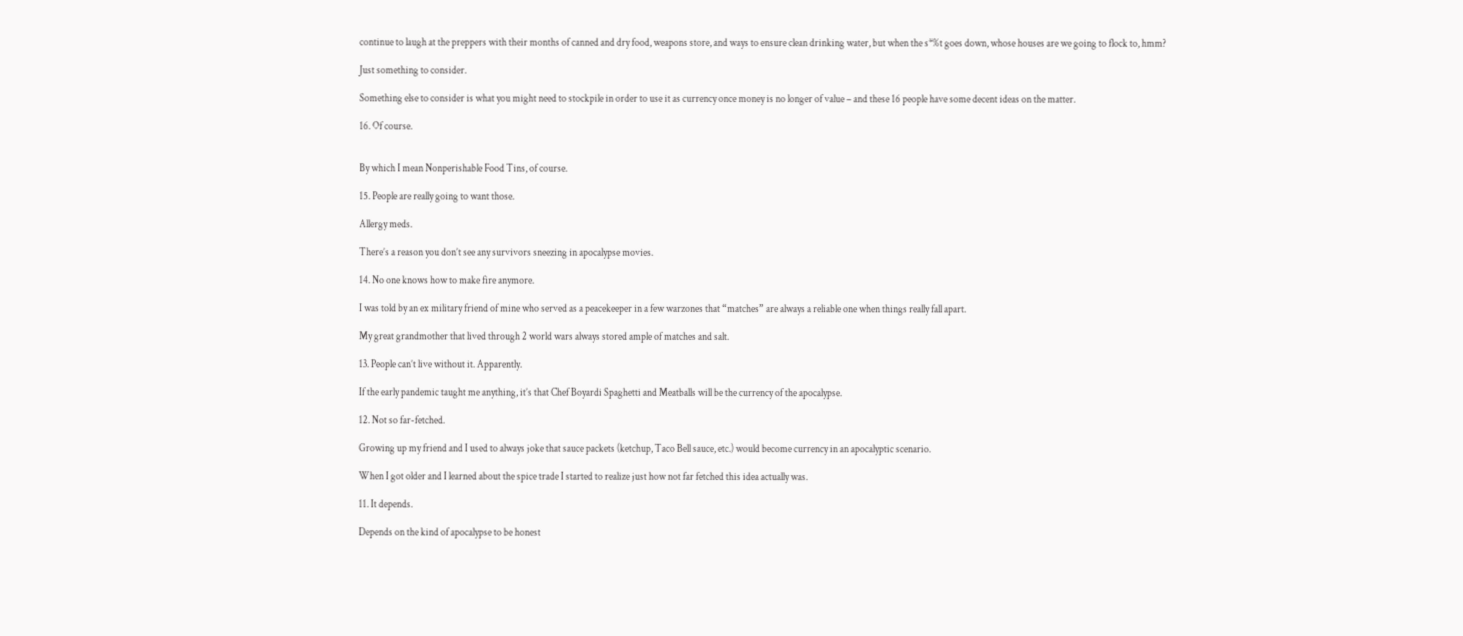continue to laugh at the preppers with their months of canned and dry food, weapons store, and ways to ensure clean drinking water, but when the s*%t goes down, whose houses are we going to flock to, hmm?

Just something to consider.

Something else to consider is what you might need to stockpile in order to use it as currency once money is no longer of value – and these 16 people have some decent ideas on the matter.

16. Of course.


By which I mean Nonperishable Food Tins, of course.

15. People are really going to want those.

Allergy meds.

There’s a reason you don’t see any survivors sneezing in apocalypse movies.

14. No one knows how to make fire anymore.

I was told by an ex military friend of mine who served as a peacekeeper in a few warzones that “matches” are always a reliable one when things really fall apart.

My great grandmother that lived through 2 world wars always stored ample of matches and salt.

13. People can’t live without it. Apparently.

If the early pandemic taught me anything, it’s that Chef Boyardi Spaghetti and Meatballs will be the currency of the apocalypse.

12. Not so far-fetched.

Growing up my friend and I used to always joke that sauce packets (ketchup, Taco Bell sauce, etc.) would become currency in an apocalyptic scenario.

When I got older and I learned about the spice trade I started to realize just how not far fetched this idea actually was.

11. It depends.

Depends on the kind of apocalypse to be honest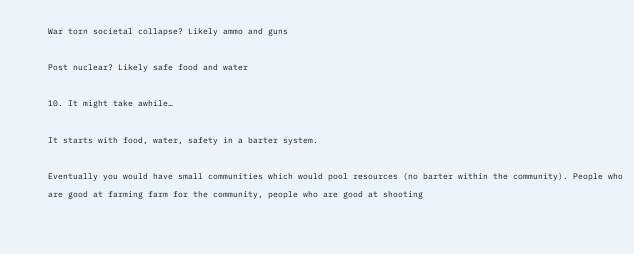War torn societal collapse? Likely ammo and guns

Post nuclear? Likely safe food and water

10. It might take awhile…

It starts with food, water, safety in a barter system.

Eventually you would have small communities which would pool resources (no barter within the community). People who are good at farming farm for the community, people who are good at shooting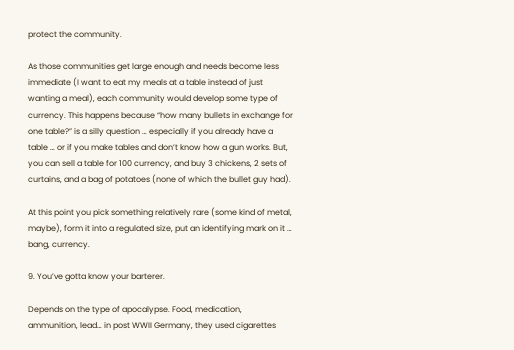protect the community.

As those communities get large enough and needs become less immediate (I want to eat my meals at a table instead of just wanting a meal), each community would develop some type of currency. This happens because “how many bullets in exchange for one table?” is a silly question … especially if you already have a table … or if you make tables and don’t know how a gun works. But, you can sell a table for 100 currency, and buy 3 chickens, 2 sets of curtains, and a bag of potatoes (none of which the bullet guy had).

At this point you pick something relatively rare (some kind of metal, maybe), form it into a regulated size, put an identifying mark on it … bang, currency.

9. You’ve gotta know your barterer.

Depends on the type of apocalypse. Food, medication, ammunition, lead… in post WWII Germany, they used cigarettes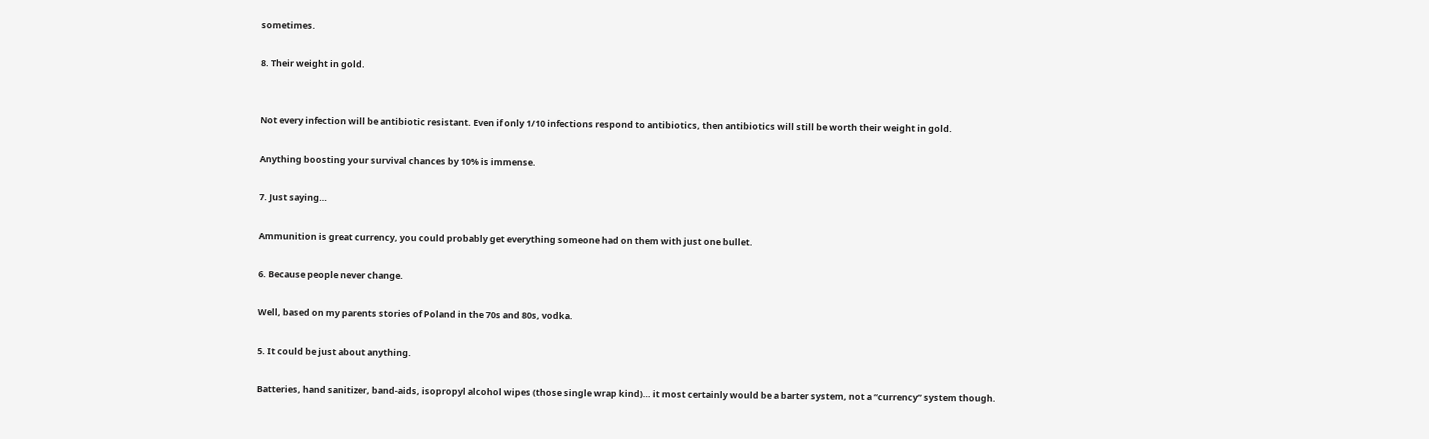sometimes.

8. Their weight in gold.


Not every infection will be antibiotic resistant. Even if only 1/10 infections respond to antibiotics, then antibiotics will still be worth their weight in gold.

Anything boosting your survival chances by 10% is immense.

7. Just saying…

Ammunition is great currency, you could probably get everything someone had on them with just one bullet.

6. Because people never change.

Well, based on my parents stories of Poland in the 70s and 80s, vodka.

5. It could be just about anything.

Batteries, hand sanitizer, band-aids, isopropyl alcohol wipes (those single wrap kind)… it most certainly would be a barter system, not a “currency” system though.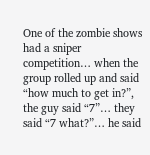One of the zombie shows had a sniper competition… when the group rolled up and said “how much to get in?”, the guy said “7”… they said “7 what?”… he said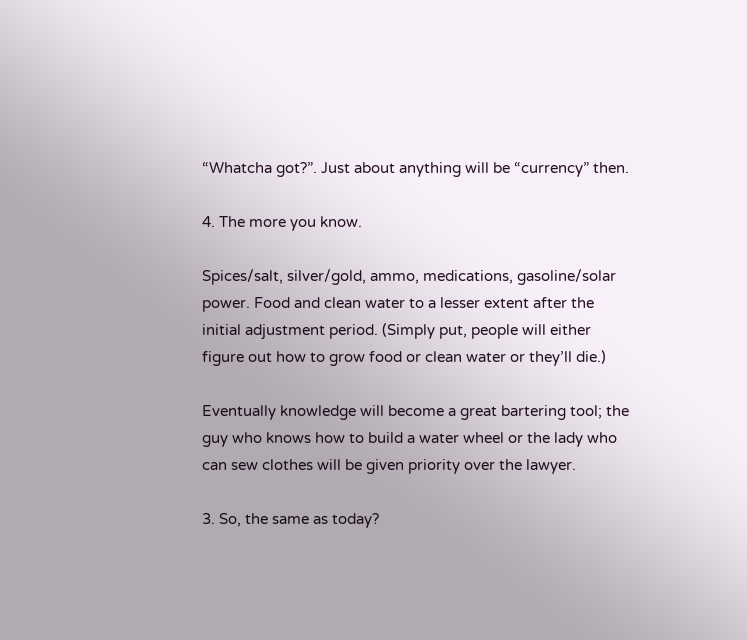“Whatcha got?”. Just about anything will be “currency” then.

4. The more you know.

Spices/salt, silver/gold, ammo, medications, gasoline/solar power. Food and clean water to a lesser extent after the initial adjustment period. (Simply put, people will either figure out how to grow food or clean water or they’ll die.)

Eventually knowledge will become a great bartering tool; the guy who knows how to build a water wheel or the lady who can sew clothes will be given priority over the lawyer.

3. So, the same as today?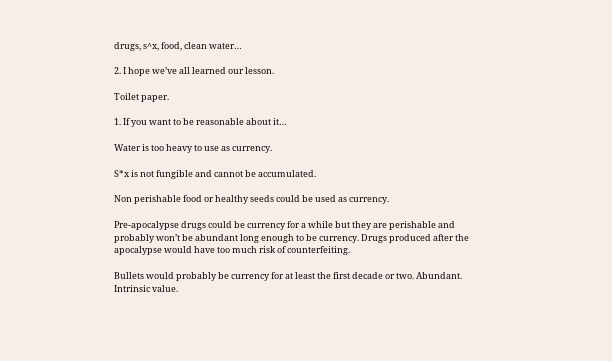drugs, s^x, food, clean water…

2. I hope we’ve all learned our lesson.

Toilet paper.

1. If you want to be reasonable about it…

Water is too heavy to use as currency.

S*x is not fungible and cannot be accumulated.

Non perishable food or healthy seeds could be used as currency.

Pre-apocalypse drugs could be currency for a while but they are perishable and probably won’t be abundant long enough to be currency. Drugs produced after the apocalypse would have too much risk of counterfeiting.

Bullets would probably be currency for at least the first decade or two. Abundant. Intrinsic value.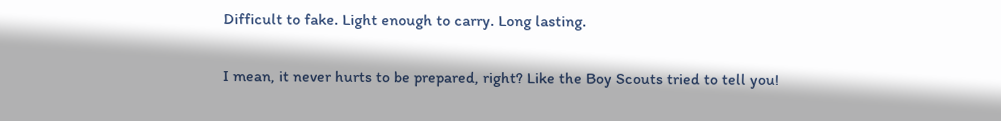Difficult to fake. Light enough to carry. Long lasting.

I mean, it never hurts to be prepared, right? Like the Boy Scouts tried to tell you!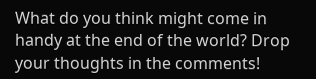What do you think might come in handy at the end of the world? Drop your thoughts in the comments!